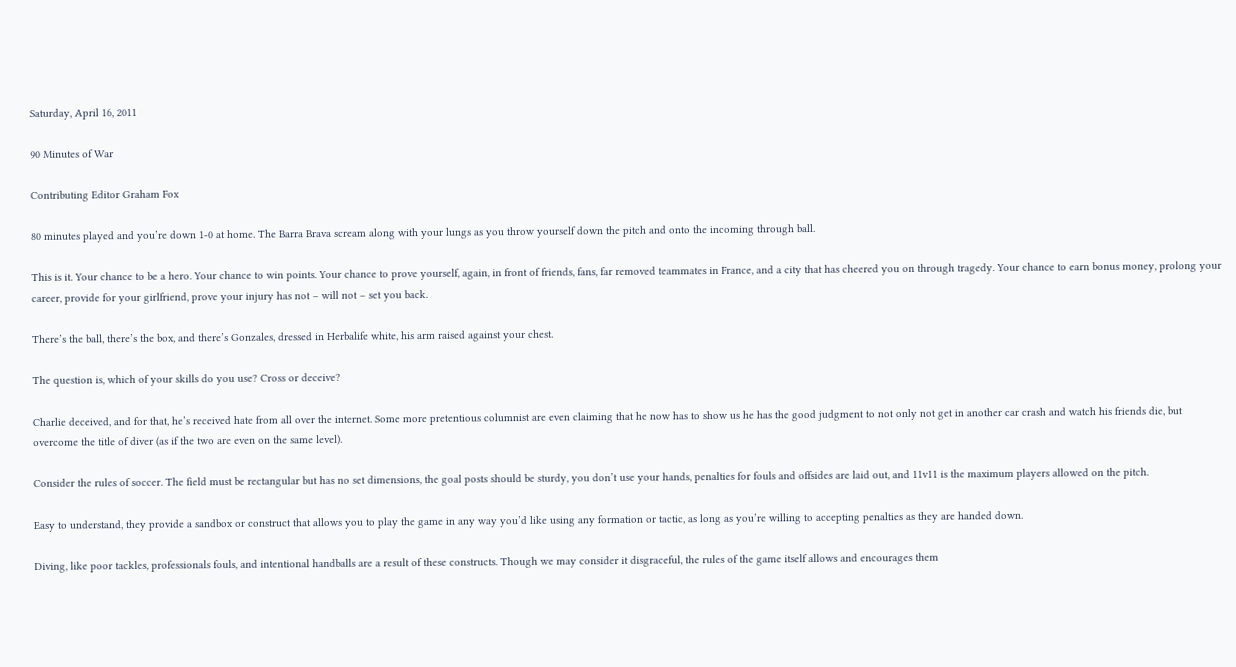Saturday, April 16, 2011

90 Minutes of War

Contributing Editor Graham Fox

80 minutes played and you’re down 1-0 at home. The Barra Brava scream along with your lungs as you throw yourself down the pitch and onto the incoming through ball.

This is it. Your chance to be a hero. Your chance to win points. Your chance to prove yourself, again, in front of friends, fans, far removed teammates in France, and a city that has cheered you on through tragedy. Your chance to earn bonus money, prolong your career, provide for your girlfriend, prove your injury has not – will not – set you back.

There’s the ball, there’s the box, and there’s Gonzales, dressed in Herbalife white, his arm raised against your chest.

The question is, which of your skills do you use? Cross or deceive?

Charlie deceived, and for that, he’s received hate from all over the internet. Some more pretentious columnist are even claiming that he now has to show us he has the good judgment to not only not get in another car crash and watch his friends die, but overcome the title of diver (as if the two are even on the same level).

Consider the rules of soccer. The field must be rectangular but has no set dimensions, the goal posts should be sturdy, you don’t use your hands, penalties for fouls and offsides are laid out, and 11v11 is the maximum players allowed on the pitch.

Easy to understand, they provide a sandbox or construct that allows you to play the game in any way you’d like using any formation or tactic, as long as you’re willing to accepting penalties as they are handed down.

Diving, like poor tackles, professionals fouls, and intentional handballs are a result of these constructs. Though we may consider it disgraceful, the rules of the game itself allows and encourages them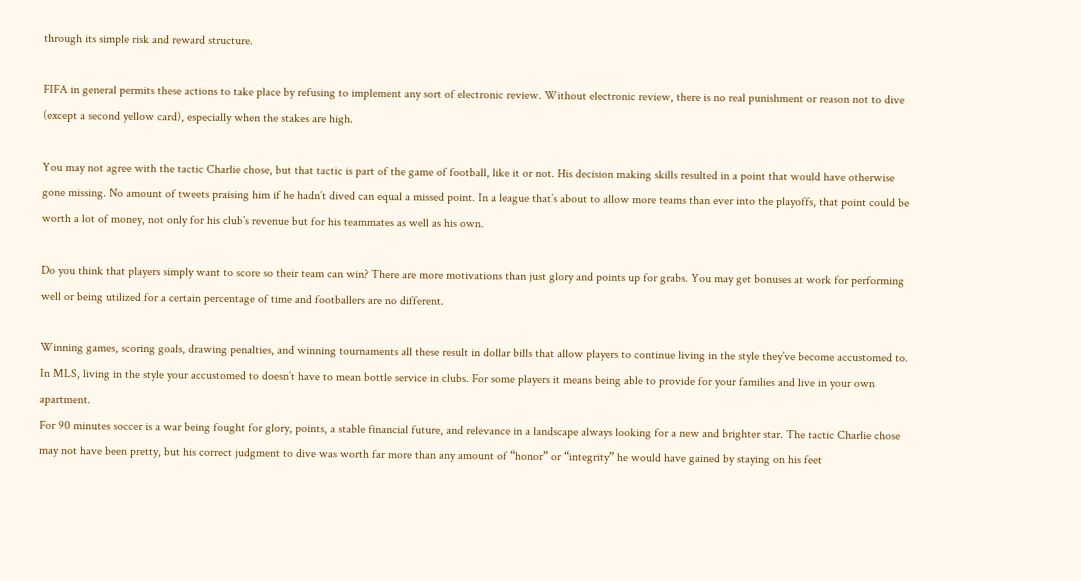through its simple risk and reward structure.

FIFA in general permits these actions to take place by refusing to implement any sort of electronic review. Without electronic review, there is no real punishment or reason not to dive (except a second yellow card), especially when the stakes are high.

You may not agree with the tactic Charlie chose, but that tactic is part of the game of football, like it or not. His decision making skills resulted in a point that would have otherwise gone missing. No amount of tweets praising him if he hadn’t dived can equal a missed point. In a league that’s about to allow more teams than ever into the playoffs, that point could be worth a lot of money, not only for his club’s revenue but for his teammates as well as his own.

Do you think that players simply want to score so their team can win? There are more motivations than just glory and points up for grabs. You may get bonuses at work for performing well or being utilized for a certain percentage of time and footballers are no different.

Winning games, scoring goals, drawing penalties, and winning tournaments all these result in dollar bills that allow players to continue living in the style they’ve become accustomed to. In MLS, living in the style your accustomed to doesn’t have to mean bottle service in clubs. For some players it means being able to provide for your families and live in your own apartment.
For 90 minutes soccer is a war being fought for glory, points, a stable financial future, and relevance in a landscape always looking for a new and brighter star. The tactic Charlie chose may not have been pretty, but his correct judgment to dive was worth far more than any amount of “honor” or “integrity” he would have gained by staying on his feet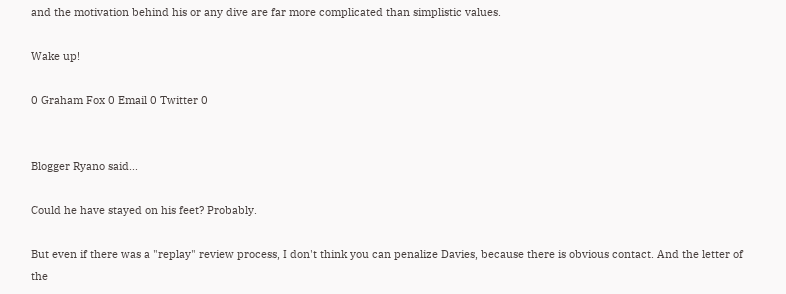and the motivation behind his or any dive are far more complicated than simplistic values.

Wake up!

0 Graham Fox 0 Email 0 Twitter 0


Blogger Ryano said...

Could he have stayed on his feet? Probably.

But even if there was a "replay" review process, I don't think you can penalize Davies, because there is obvious contact. And the letter of the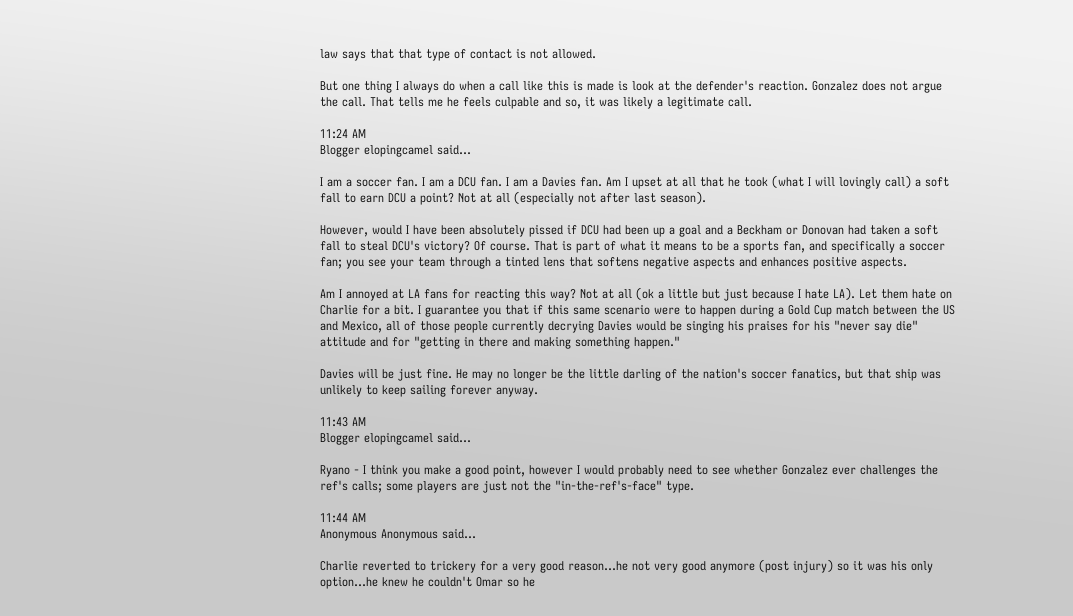law says that that type of contact is not allowed.

But one thing I always do when a call like this is made is look at the defender's reaction. Gonzalez does not argue the call. That tells me he feels culpable and so, it was likely a legitimate call.

11:24 AM
Blogger elopingcamel said...

I am a soccer fan. I am a DCU fan. I am a Davies fan. Am I upset at all that he took (what I will lovingly call) a soft fall to earn DCU a point? Not at all (especially not after last season).

However, would I have been absolutely pissed if DCU had been up a goal and a Beckham or Donovan had taken a soft fall to steal DCU's victory? Of course. That is part of what it means to be a sports fan, and specifically a soccer fan; you see your team through a tinted lens that softens negative aspects and enhances positive aspects.

Am I annoyed at LA fans for reacting this way? Not at all (ok a little but just because I hate LA). Let them hate on Charlie for a bit. I guarantee you that if this same scenario were to happen during a Gold Cup match between the US and Mexico, all of those people currently decrying Davies would be singing his praises for his "never say die" attitude and for "getting in there and making something happen."

Davies will be just fine. He may no longer be the little darling of the nation's soccer fanatics, but that ship was unlikely to keep sailing forever anyway.

11:43 AM
Blogger elopingcamel said...

Ryano - I think you make a good point, however I would probably need to see whether Gonzalez ever challenges the ref's calls; some players are just not the "in-the-ref's-face" type.

11:44 AM
Anonymous Anonymous said...

Charlie reverted to trickery for a very good reason...he not very good anymore (post injury) so it was his only option...he knew he couldn't Omar so he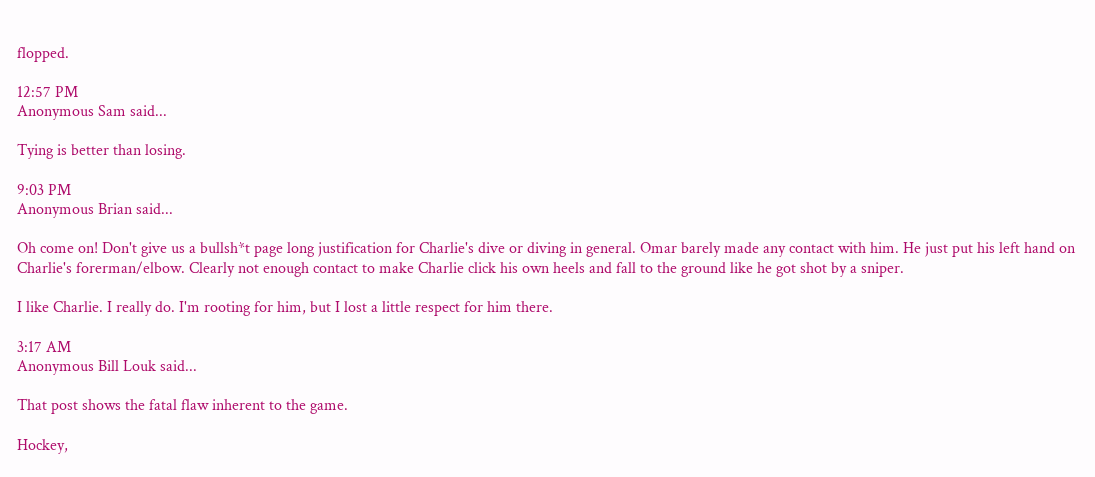flopped.

12:57 PM
Anonymous Sam said...

Tying is better than losing.

9:03 PM
Anonymous Brian said...

Oh come on! Don't give us a bullsh*t page long justification for Charlie's dive or diving in general. Omar barely made any contact with him. He just put his left hand on Charlie's forerman/elbow. Clearly not enough contact to make Charlie click his own heels and fall to the ground like he got shot by a sniper.

I like Charlie. I really do. I'm rooting for him, but I lost a little respect for him there.

3:17 AM
Anonymous Bill Louk said...

That post shows the fatal flaw inherent to the game.

Hockey,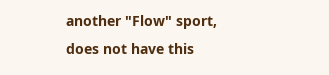another "Flow" sport, does not have this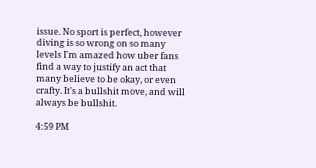issue. No sport is perfect, however diving is so wrong on so many levels I'm amazed how uber fans find a way to justify an act that many believe to be okay, or even crafty. It's a bullshit move, and will always be bullshit.

4:59 PM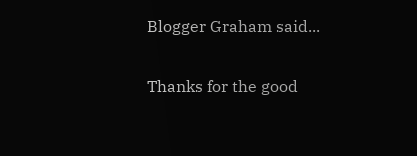Blogger Graham said...

Thanks for the good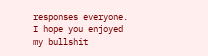responses everyone. I hope you enjoyed my bullshit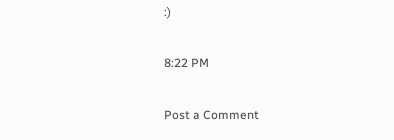:)

8:22 PM

Post a Comment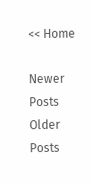<< Home

Newer Posts Older Posts